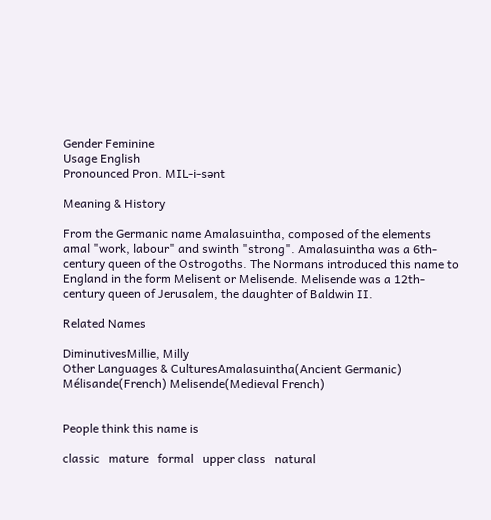Gender Feminine
Usage English
Pronounced Pron. MIL-i-sənt

Meaning & History

From the Germanic name Amalasuintha, composed of the elements amal "work, labour" and swinth "strong". Amalasuintha was a 6th-century queen of the Ostrogoths. The Normans introduced this name to England in the form Melisent or Melisende. Melisende was a 12th-century queen of Jerusalem, the daughter of Baldwin II.

Related Names

DiminutivesMillie, Milly
Other Languages & CulturesAmalasuintha(Ancient Germanic) Mélisande(French) Melisende(Medieval French)


People think this name is

classic   mature   formal   upper class   natural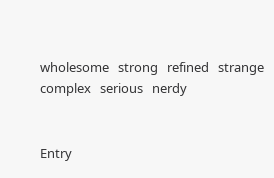wholesome   strong   refined   strange   complex   serious   nerdy


Entry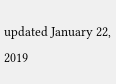updated January 22, 2019